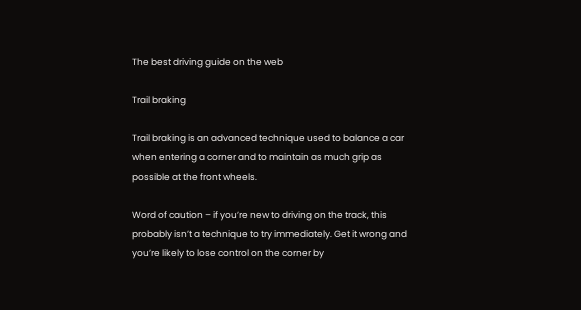The best driving guide on the web

Trail braking

Trail braking is an advanced technique used to balance a car when entering a corner and to maintain as much grip as possible at the front wheels.

Word of caution – if you’re new to driving on the track, this probably isn’t a technique to try immediately. Get it wrong and you’re likely to lose control on the corner by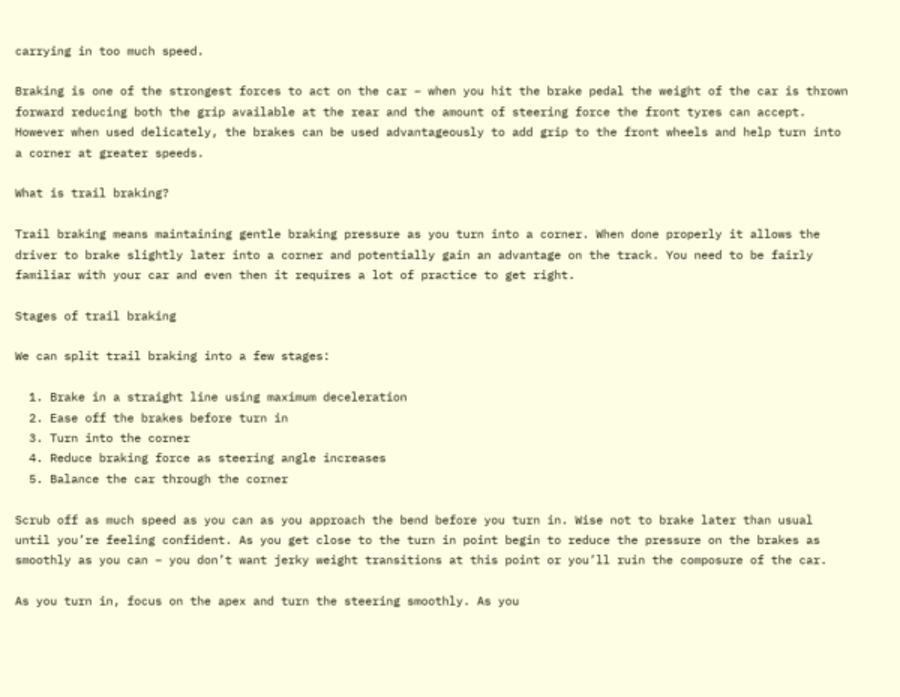carrying in too much speed.

Braking is one of the strongest forces to act on the car – when you hit the brake pedal the weight of the car is thrown forward reducing both the grip available at the rear and the amount of steering force the front tyres can accept. However when used delicately, the brakes can be used advantageously to add grip to the front wheels and help turn into a corner at greater speeds.

What is trail braking?

Trail braking means maintaining gentle braking pressure as you turn into a corner. When done properly it allows the driver to brake slightly later into a corner and potentially gain an advantage on the track. You need to be fairly familiar with your car and even then it requires a lot of practice to get right.

Stages of trail braking

We can split trail braking into a few stages:

  1. Brake in a straight line using maximum deceleration
  2. Ease off the brakes before turn in
  3. Turn into the corner
  4. Reduce braking force as steering angle increases
  5. Balance the car through the corner

Scrub off as much speed as you can as you approach the bend before you turn in. Wise not to brake later than usual until you’re feeling confident. As you get close to the turn in point begin to reduce the pressure on the brakes as smoothly as you can – you don’t want jerky weight transitions at this point or you’ll ruin the composure of the car.

As you turn in, focus on the apex and turn the steering smoothly. As you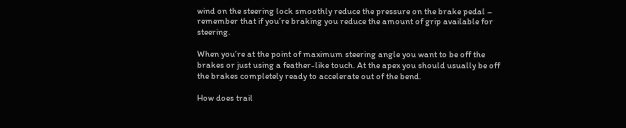wind on the steering lock smoothly reduce the pressure on the brake pedal – remember that if you’re braking you reduce the amount of grip available for steering.

When you’re at the point of maximum steering angle you want to be off the brakes or just using a feather-like touch. At the apex you should usually be off the brakes completely ready to accelerate out of the bend.

How does trail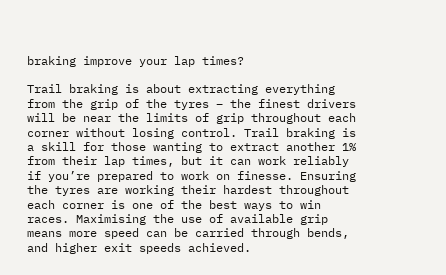braking improve your lap times?

Trail braking is about extracting everything from the grip of the tyres – the finest drivers will be near the limits of grip throughout each corner without losing control. Trail braking is a skill for those wanting to extract another 1% from their lap times, but it can work reliably if you’re prepared to work on finesse. Ensuring the tyres are working their hardest throughout each corner is one of the best ways to win races. Maximising the use of available grip means more speed can be carried through bends, and higher exit speeds achieved.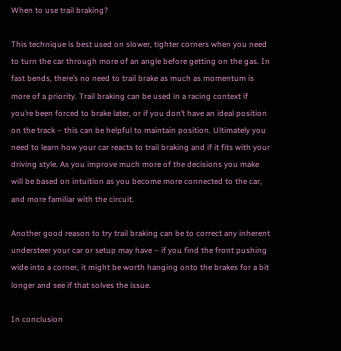When to use trail braking?

This technique is best used on slower, tighter corners when you need to turn the car through more of an angle before getting on the gas. In fast bends, there’s no need to trail brake as much as momentum is more of a priority. Trail braking can be used in a racing context if you’re been forced to brake later, or if you don’t have an ideal position on the track – this can be helpful to maintain position. Ultimately you need to learn how your car reacts to trail braking and if it fits with your driving style. As you improve much more of the decisions you make will be based on intuition as you become more connected to the car, and more familiar with the circuit.

Another good reason to try trail braking can be to correct any inherent understeer your car or setup may have – if you find the front pushing wide into a corner, it might be worth hanging onto the brakes for a bit longer and see if that solves the issue.

In conclusion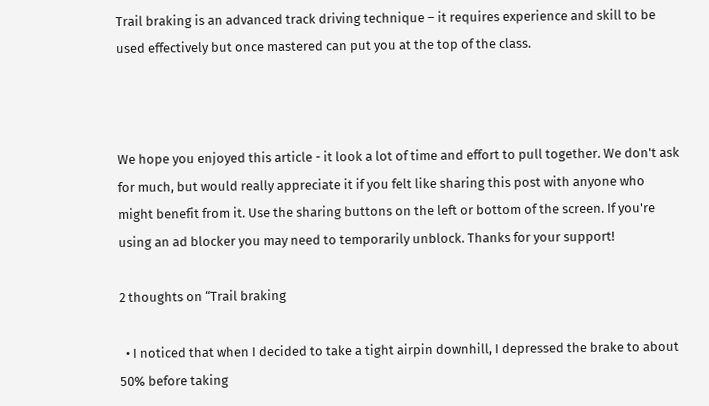Trail braking is an advanced track driving technique – it requires experience and skill to be used effectively but once mastered can put you at the top of the class.



We hope you enjoyed this article - it look a lot of time and effort to pull together. We don't ask for much, but would really appreciate it if you felt like sharing this post with anyone who might benefit from it. Use the sharing buttons on the left or bottom of the screen. If you're using an ad blocker you may need to temporarily unblock. Thanks for your support!

2 thoughts on “Trail braking

  • I noticed that when I decided to take a tight airpin downhill, I depressed the brake to about 50% before taking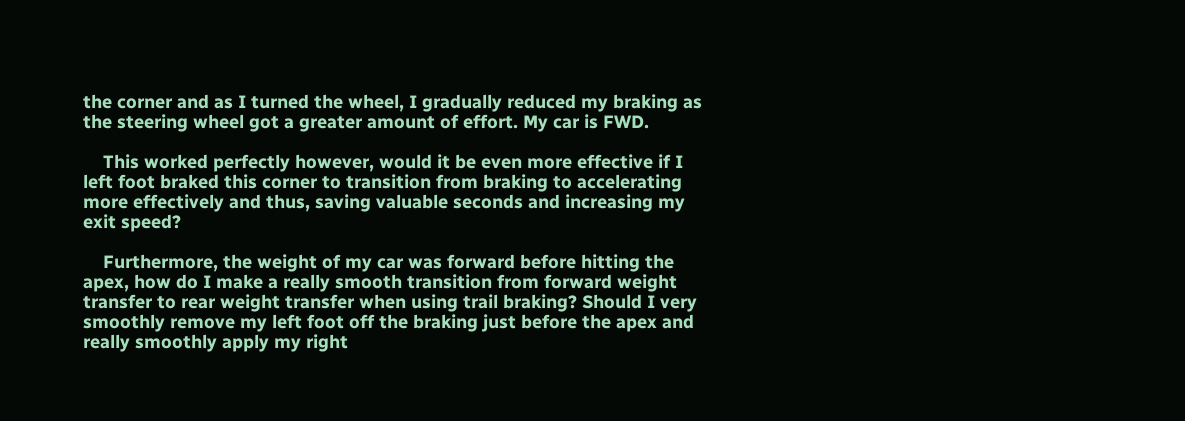the corner and as I turned the wheel, I gradually reduced my braking as the steering wheel got a greater amount of effort. My car is FWD.

    This worked perfectly however, would it be even more effective if I left foot braked this corner to transition from braking to accelerating more effectively and thus, saving valuable seconds and increasing my exit speed?

    Furthermore, the weight of my car was forward before hitting the apex, how do I make a really smooth transition from forward weight transfer to rear weight transfer when using trail braking? Should I very smoothly remove my left foot off the braking just before the apex and really smoothly apply my right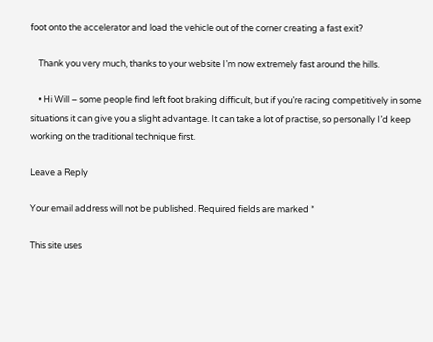foot onto the accelerator and load the vehicle out of the corner creating a fast exit?

    Thank you very much, thanks to your website I’m now extremely fast around the hills.

    • Hi Will – some people find left foot braking difficult, but if you’re racing competitively in some situations it can give you a slight advantage. It can take a lot of practise, so personally I’d keep working on the traditional technique first.

Leave a Reply

Your email address will not be published. Required fields are marked *

This site uses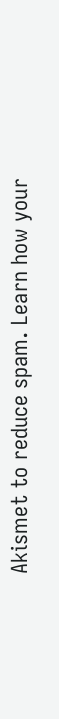Akismet to reduce spam. Learn how your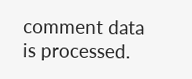comment data is processed.